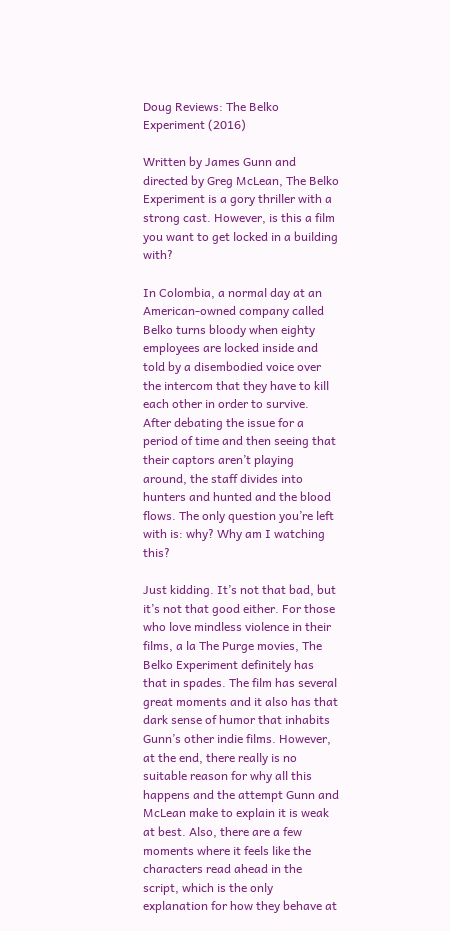Doug Reviews: The Belko Experiment (2016)

Written by James Gunn and directed by Greg McLean, The Belko Experiment is a gory thriller with a strong cast. However, is this a film you want to get locked in a building with?

In Colombia, a normal day at an American-owned company called Belko turns bloody when eighty employees are locked inside and told by a disembodied voice over the intercom that they have to kill each other in order to survive. After debating the issue for a period of time and then seeing that their captors aren’t playing around, the staff divides into hunters and hunted and the blood flows. The only question you’re left with is: why? Why am I watching this?

Just kidding. It’s not that bad, but it’s not that good either. For those who love mindless violence in their films, a la The Purge movies, The Belko Experiment definitely has that in spades. The film has several great moments and it also has that dark sense of humor that inhabits Gunn’s other indie films. However, at the end, there really is no suitable reason for why all this happens and the attempt Gunn and McLean make to explain it is weak at best. Also, there are a few moments where it feels like the characters read ahead in the script, which is the only explanation for how they behave at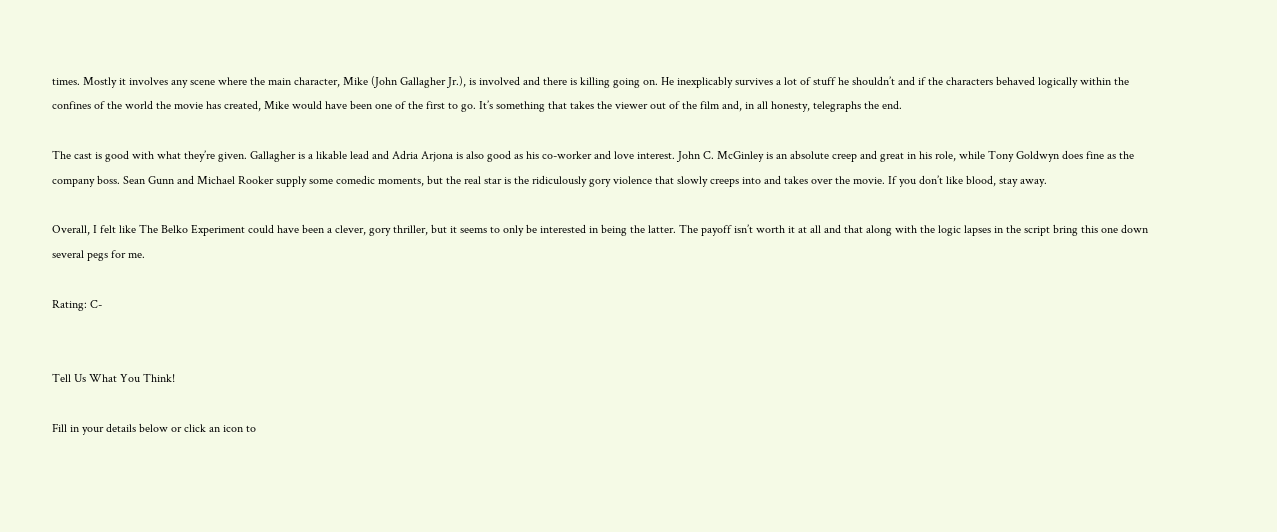times. Mostly it involves any scene where the main character, Mike (John Gallagher Jr.), is involved and there is killing going on. He inexplicably survives a lot of stuff he shouldn’t and if the characters behaved logically within the confines of the world the movie has created, Mike would have been one of the first to go. It’s something that takes the viewer out of the film and, in all honesty, telegraphs the end.

The cast is good with what they’re given. Gallagher is a likable lead and Adria Arjona is also good as his co-worker and love interest. John C. McGinley is an absolute creep and great in his role, while Tony Goldwyn does fine as the company boss. Sean Gunn and Michael Rooker supply some comedic moments, but the real star is the ridiculously gory violence that slowly creeps into and takes over the movie. If you don’t like blood, stay away.

Overall, I felt like The Belko Experiment could have been a clever, gory thriller, but it seems to only be interested in being the latter. The payoff isn’t worth it at all and that along with the logic lapses in the script bring this one down several pegs for me.

Rating: C-


Tell Us What You Think!

Fill in your details below or click an icon to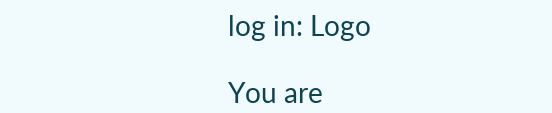log in: Logo

You are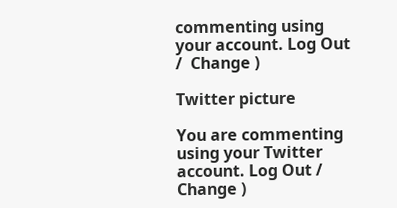commenting using your account. Log Out /  Change )

Twitter picture

You are commenting using your Twitter account. Log Out /  Change )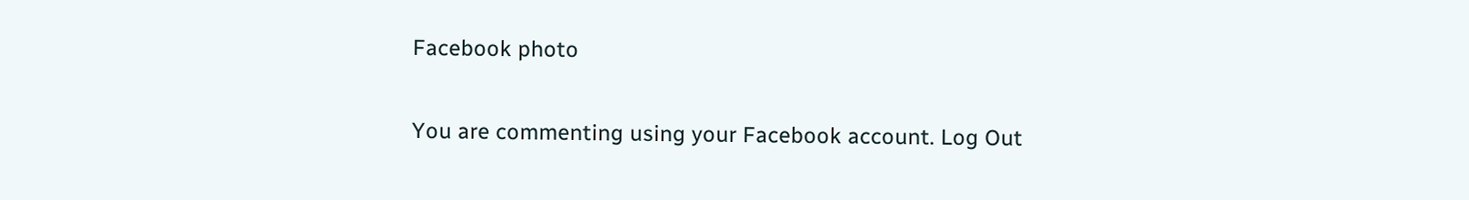Facebook photo

You are commenting using your Facebook account. Log Out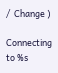/  Change )

Connecting to %s